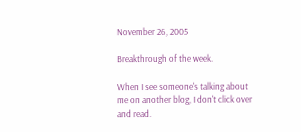November 26, 2005

Breakthrough of the week.

When I see someone's talking about me on another blog, I don't click over and read.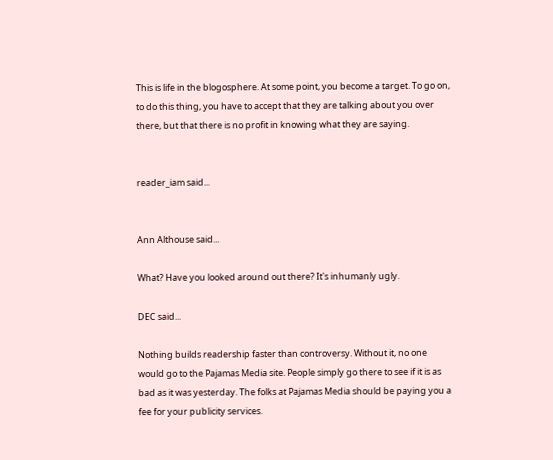This is life in the blogosphere. At some point, you become a target. To go on, to do this thing, you have to accept that they are talking about you over there, but that there is no profit in knowing what they are saying.


reader_iam said...


Ann Althouse said...

What? Have you looked around out there? It's inhumanly ugly.

DEC said...

Nothing builds readership faster than controversy. Without it, no one would go to the Pajamas Media site. People simply go there to see if it is as bad as it was yesterday. The folks at Pajamas Media should be paying you a fee for your publicity services.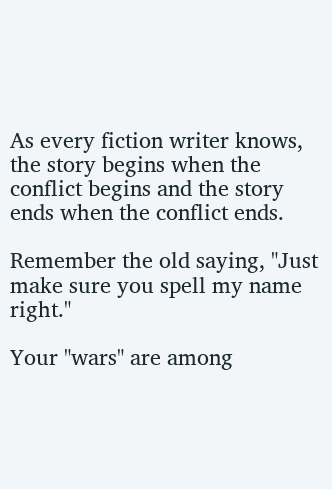As every fiction writer knows, the story begins when the conflict begins and the story ends when the conflict ends.

Remember the old saying, "Just make sure you spell my name right."

Your "wars" are among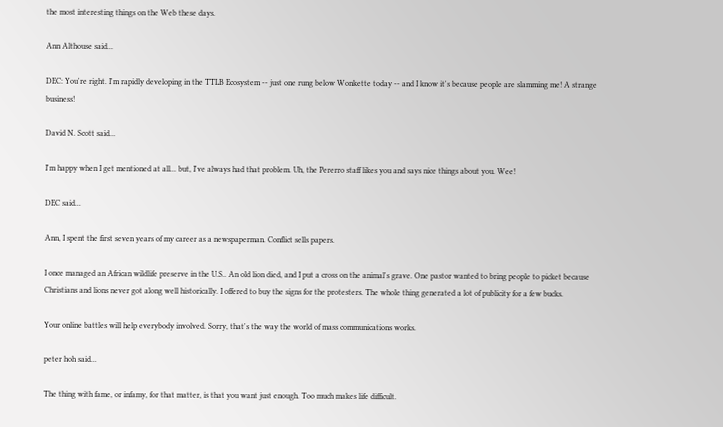the most interesting things on the Web these days.

Ann Althouse said...

DEC: You're right. I'm rapidly developing in the TTLB Ecosystem -- just one rung below Wonkette today -- and I know it's because people are slamming me! A strange business!

David N. Scott said...

I'm happy when I get mentioned at all... but, I've always had that problem. Uh, the Pererro staff likes you and says nice things about you. Wee!

DEC said...

Ann, I spent the first seven years of my career as a newspaperman. Conflict sells papers.

I once managed an African wildlife preserve in the U.S.. An old lion died, and I put a cross on the animal's grave. One pastor wanted to bring people to picket because Christians and lions never got along well historically. I offered to buy the signs for the protesters. The whole thing generated a lot of publicity for a few bucks.

Your online battles will help everybody involved. Sorry, that's the way the world of mass communications works.

peter hoh said...

The thing with fame, or infamy, for that matter, is that you want just enough. Too much makes life difficult.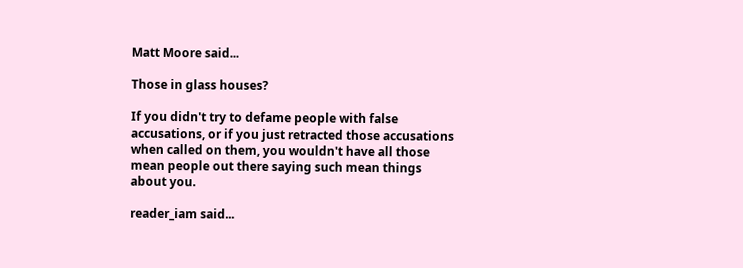Matt Moore said...

Those in glass houses?

If you didn't try to defame people with false accusations, or if you just retracted those accusations when called on them, you wouldn't have all those mean people out there saying such mean things about you.

reader_iam said...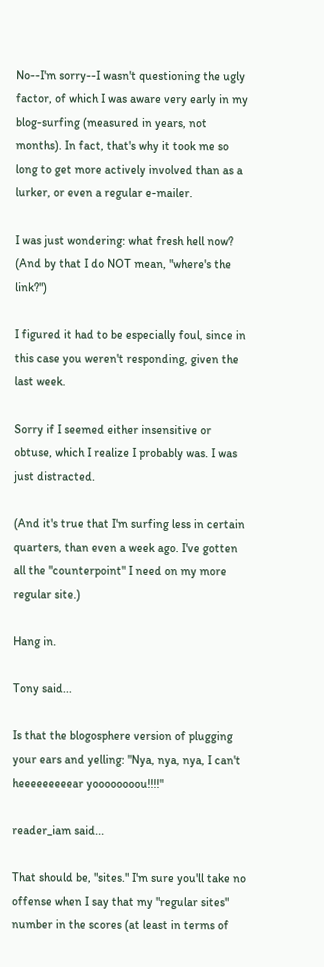No--I'm sorry--I wasn't questioning the ugly factor, of which I was aware very early in my blog-surfing (measured in years, not months). In fact, that's why it took me so long to get more actively involved than as a lurker, or even a regular e-mailer.

I was just wondering: what fresh hell now? (And by that I do NOT mean, "where's the link?")

I figured it had to be especially foul, since in this case you weren't responding, given the last week.

Sorry if I seemed either insensitive or obtuse, which I realize I probably was. I was just distracted.

(And it's true that I'm surfing less in certain quarters, than even a week ago. I've gotten all the "counterpoint" I need on my more regular site.)

Hang in.

Tony said...

Is that the blogosphere version of plugging your ears and yelling: "Nya, nya, nya, I can't heeeeeeeeear yoooooooou!!!!"

reader_iam said...

That should be, "sites." I'm sure you'll take no offense when I say that my "regular sites" number in the scores (at least in terms of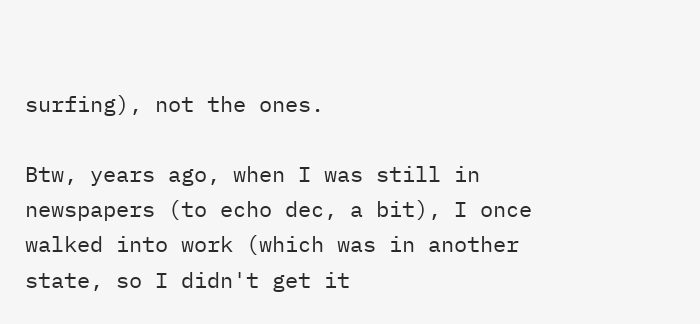surfing), not the ones.

Btw, years ago, when I was still in newspapers (to echo dec, a bit), I once walked into work (which was in another state, so I didn't get it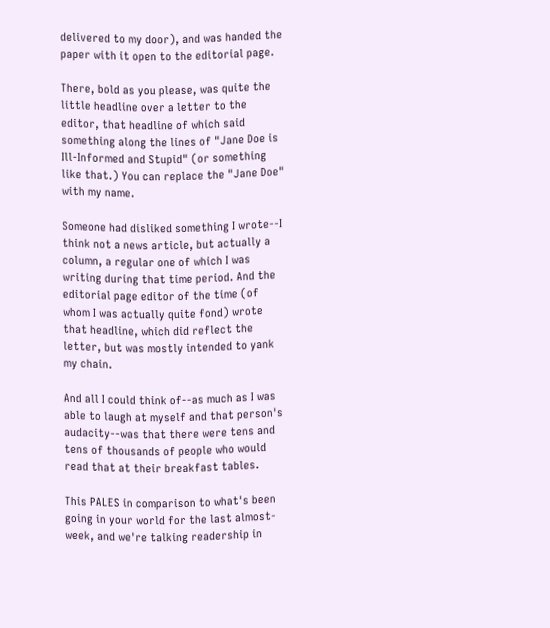delivered to my door), and was handed the paper with it open to the editorial page.

There, bold as you please, was quite the little headline over a letter to the editor, that headline of which said something along the lines of "Jane Doe is Ill-Informed and Stupid" (or something like that.) You can replace the "Jane Doe" with my name.

Someone had disliked something I wrote--I think not a news article, but actually a column, a regular one of which I was writing during that time period. And the editorial page editor of the time (of whom I was actually quite fond) wrote that headline, which did reflect the letter, but was mostly intended to yank my chain.

And all I could think of--as much as I was able to laugh at myself and that person's audacity--was that there were tens and tens of thousands of people who would read that at their breakfast tables.

This PALES in comparison to what's been going in your world for the last almost-week, and we're talking readership in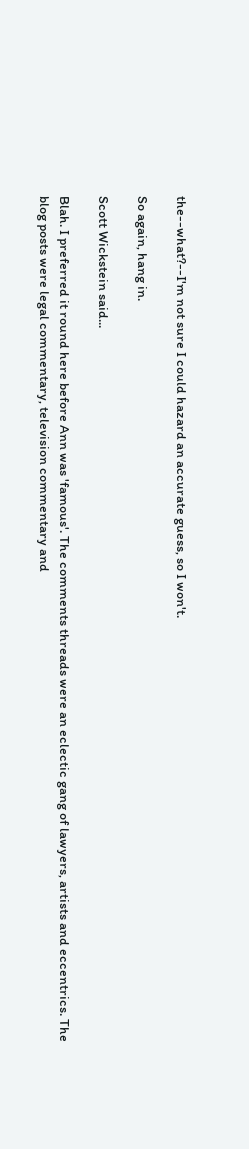the--what?--I'm not sure I could hazard an accurate guess, so I won't.

So again, hang in.

Scott Wickstein said...

Blah. I preferred it round here before Ann was 'famous'. The comments threads were an eclectic gang of lawyers, artists and eccentrics. The blog posts were legal commentary, television commentary and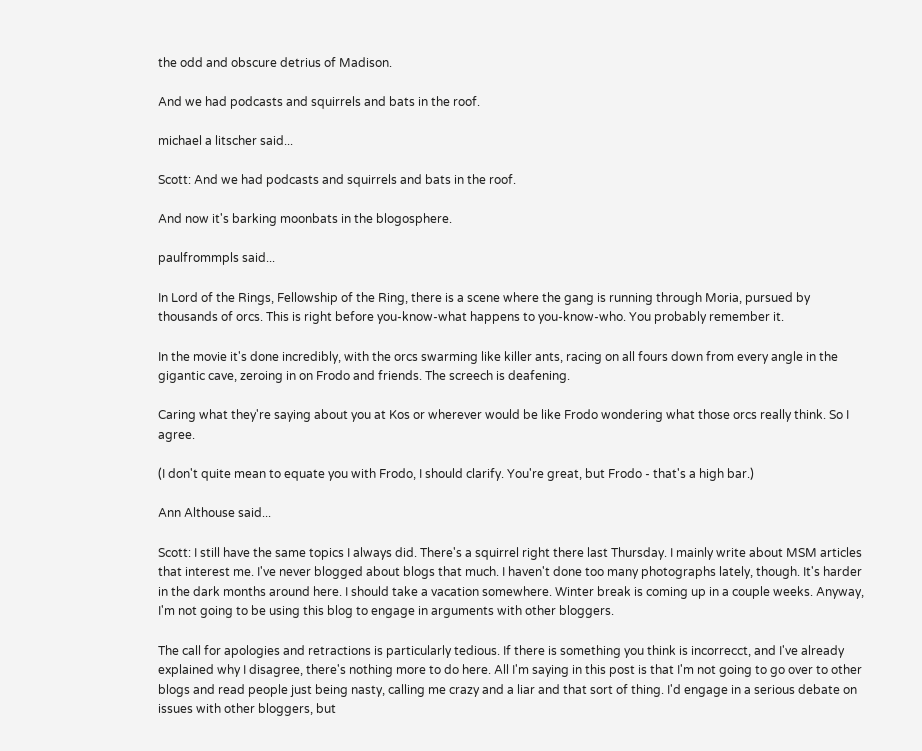the odd and obscure detrius of Madison.

And we had podcasts and squirrels and bats in the roof.

michael a litscher said...

Scott: And we had podcasts and squirrels and bats in the roof.

And now it's barking moonbats in the blogosphere.

paulfrommpls said...

In Lord of the Rings, Fellowship of the Ring, there is a scene where the gang is running through Moria, pursued by thousands of orcs. This is right before you-know-what happens to you-know-who. You probably remember it.

In the movie it's done incredibly, with the orcs swarming like killer ants, racing on all fours down from every angle in the gigantic cave, zeroing in on Frodo and friends. The screech is deafening.

Caring what they're saying about you at Kos or wherever would be like Frodo wondering what those orcs really think. So I agree.

(I don't quite mean to equate you with Frodo, I should clarify. You're great, but Frodo - that's a high bar.)

Ann Althouse said...

Scott: I still have the same topics I always did. There's a squirrel right there last Thursday. I mainly write about MSM articles that interest me. I've never blogged about blogs that much. I haven't done too many photographs lately, though. It's harder in the dark months around here. I should take a vacation somewhere. Winter break is coming up in a couple weeks. Anyway, I'm not going to be using this blog to engage in arguments with other bloggers.

The call for apologies and retractions is particularly tedious. If there is something you think is incorrecct, and I've already explained why I disagree, there's nothing more to do here. All I'm saying in this post is that I'm not going to go over to other blogs and read people just being nasty, calling me crazy and a liar and that sort of thing. I'd engage in a serious debate on issues with other bloggers, but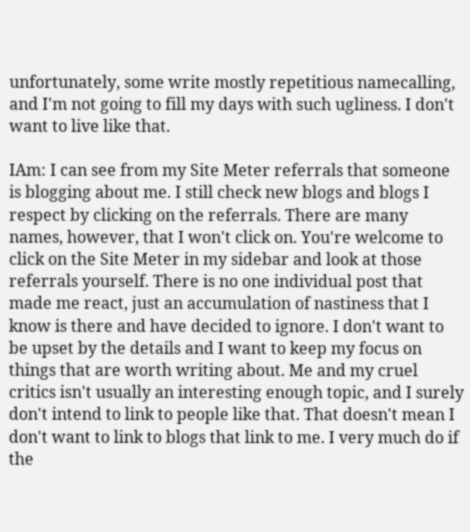unfortunately, some write mostly repetitious namecalling, and I'm not going to fill my days with such ugliness. I don't want to live like that.

IAm: I can see from my Site Meter referrals that someone is blogging about me. I still check new blogs and blogs I respect by clicking on the referrals. There are many names, however, that I won't click on. You're welcome to click on the Site Meter in my sidebar and look at those referrals yourself. There is no one individual post that made me react, just an accumulation of nastiness that I know is there and have decided to ignore. I don't want to be upset by the details and I want to keep my focus on things that are worth writing about. Me and my cruel critics isn't usually an interesting enough topic, and I surely don't intend to link to people like that. That doesn't mean I don't want to link to blogs that link to me. I very much do if the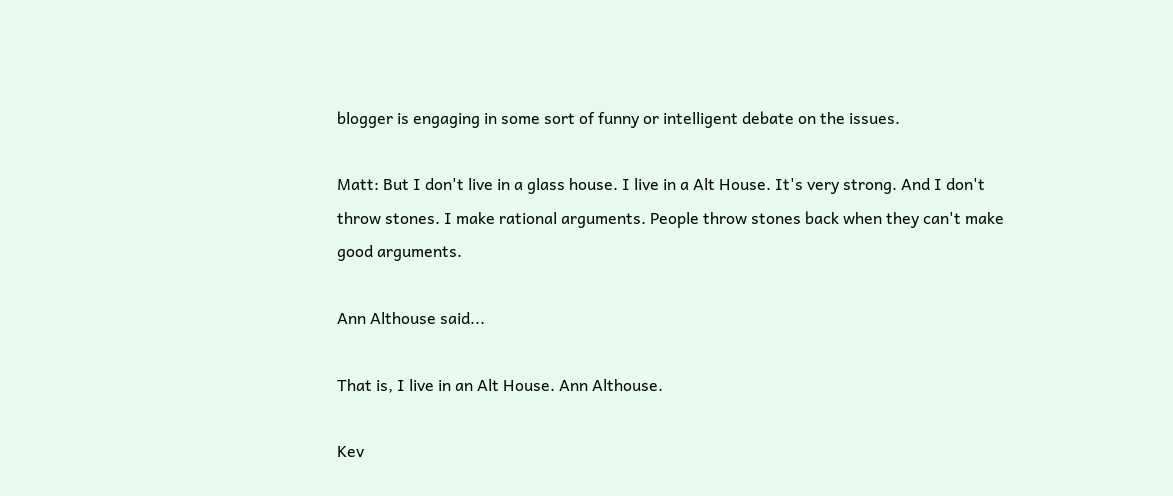blogger is engaging in some sort of funny or intelligent debate on the issues.

Matt: But I don't live in a glass house. I live in a Alt House. It's very strong. And I don't throw stones. I make rational arguments. People throw stones back when they can't make good arguments.

Ann Althouse said...

That is, I live in an Alt House. Ann Althouse.

Kev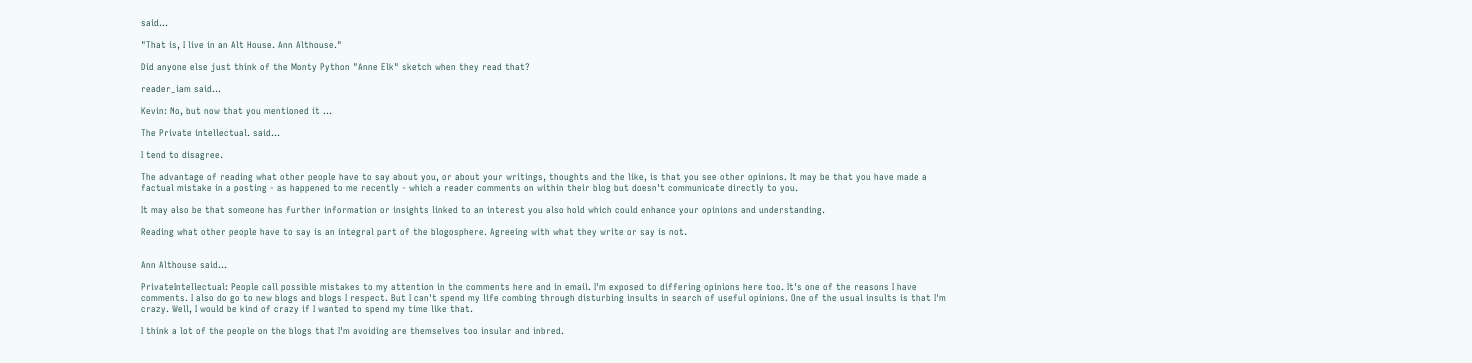said...

"That is, I live in an Alt House. Ann Althouse."

Did anyone else just think of the Monty Python "Anne Elk" sketch when they read that?

reader_iam said...

Kevin: No, but now that you mentioned it ...

The Private intellectual. said...

I tend to disagree.

The advantage of reading what other people have to say about you, or about your writings, thoughts and the like, is that you see other opinions. It may be that you have made a factual mistake in a posting - as happened to me recently - which a reader comments on within their blog but doesn't communicate directly to you.

It may also be that someone has further information or insights linked to an interest you also hold which could enhance your opinions and understanding.

Reading what other people have to say is an integral part of the blogosphere. Agreeing with what they write or say is not.


Ann Althouse said...

PrivateIntellectual: People call possible mistakes to my attention in the comments here and in email. I'm exposed to differing opinions here too. It's one of the reasons I have comments. I also do go to new blogs and blogs I respect. But I can't spend my life combing through disturbing insults in search of useful opinions. One of the usual insults is that I'm crazy. Well, I would be kind of crazy if I wanted to spend my time like that.

I think a lot of the people on the blogs that I'm avoiding are themselves too insular and inbred.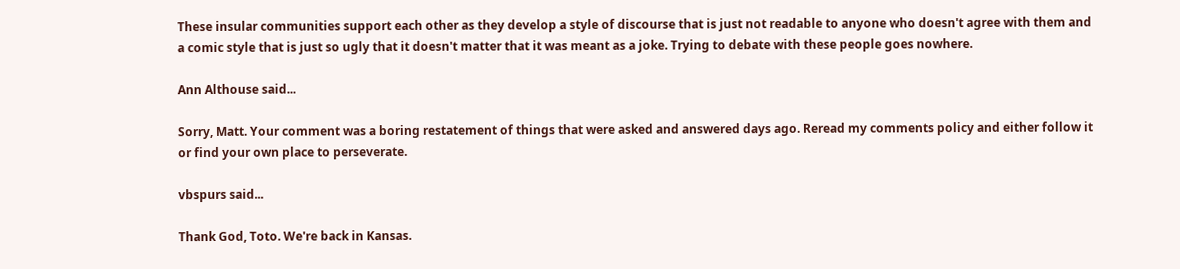These insular communities support each other as they develop a style of discourse that is just not readable to anyone who doesn't agree with them and a comic style that is just so ugly that it doesn't matter that it was meant as a joke. Trying to debate with these people goes nowhere.

Ann Althouse said...

Sorry, Matt. Your comment was a boring restatement of things that were asked and answered days ago. Reread my comments policy and either follow it or find your own place to perseverate.

vbspurs said...

Thank God, Toto. We're back in Kansas.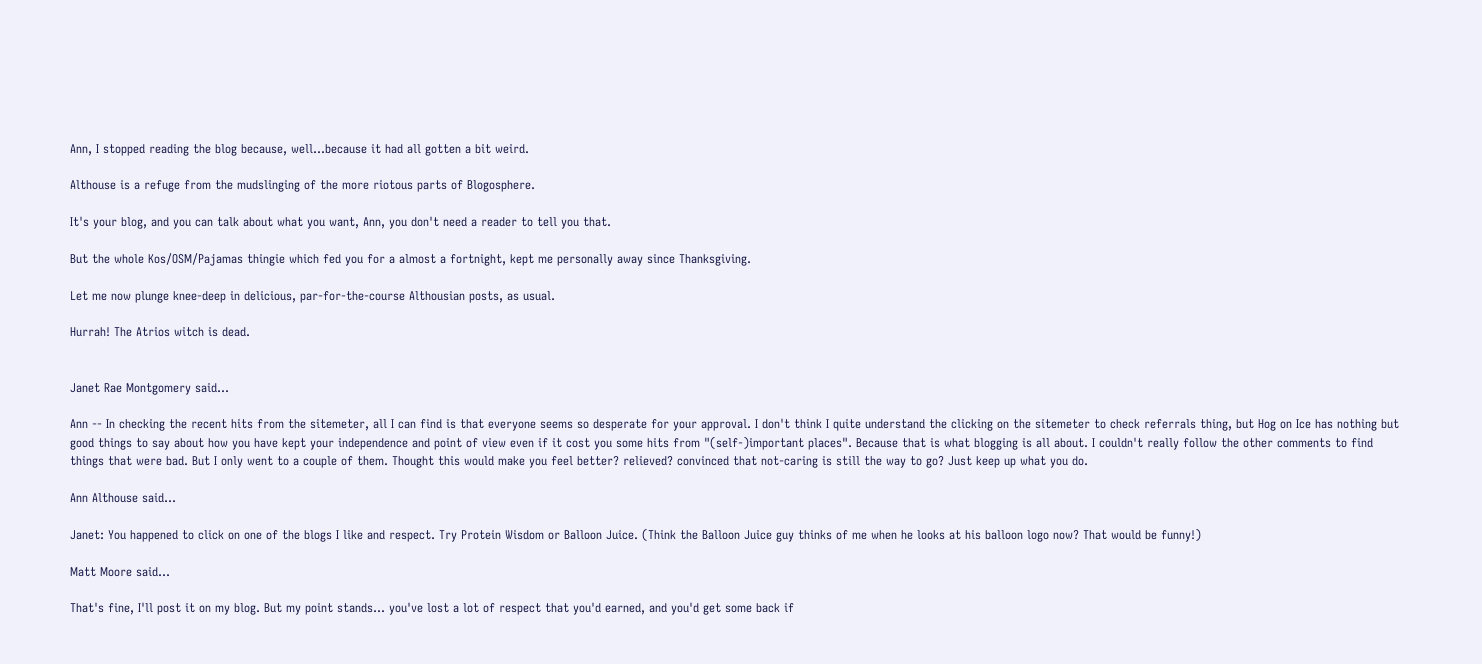Ann, I stopped reading the blog because, well...because it had all gotten a bit weird.

Althouse is a refuge from the mudslinging of the more riotous parts of Blogosphere.

It's your blog, and you can talk about what you want, Ann, you don't need a reader to tell you that.

But the whole Kos/OSM/Pajamas thingie which fed you for a almost a fortnight, kept me personally away since Thanksgiving.

Let me now plunge knee-deep in delicious, par-for-the-course Althousian posts, as usual.

Hurrah! The Atrios witch is dead.


Janet Rae Montgomery said...

Ann -- In checking the recent hits from the sitemeter, all I can find is that everyone seems so desperate for your approval. I don't think I quite understand the clicking on the sitemeter to check referrals thing, but Hog on Ice has nothing but good things to say about how you have kept your independence and point of view even if it cost you some hits from "(self-)important places". Because that is what blogging is all about. I couldn't really follow the other comments to find things that were bad. But I only went to a couple of them. Thought this would make you feel better? relieved? convinced that not-caring is still the way to go? Just keep up what you do.

Ann Althouse said...

Janet: You happened to click on one of the blogs I like and respect. Try Protein Wisdom or Balloon Juice. (Think the Balloon Juice guy thinks of me when he looks at his balloon logo now? That would be funny!)

Matt Moore said...

That's fine, I'll post it on my blog. But my point stands... you've lost a lot of respect that you'd earned, and you'd get some back if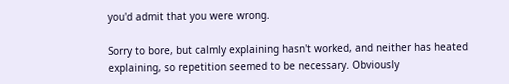you'd admit that you were wrong.

Sorry to bore, but calmly explaining hasn't worked, and neither has heated explaining, so repetition seemed to be necessary. Obviously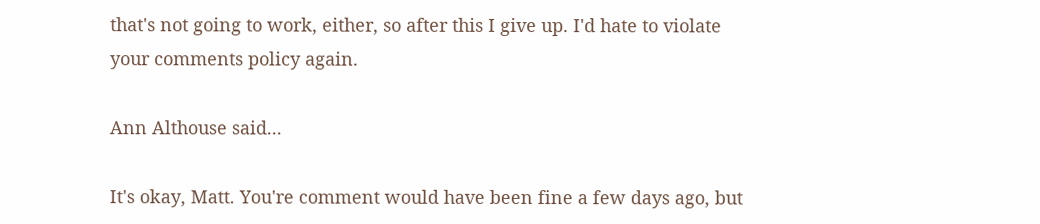that's not going to work, either, so after this I give up. I'd hate to violate your comments policy again.

Ann Althouse said...

It's okay, Matt. You're comment would have been fine a few days ago, but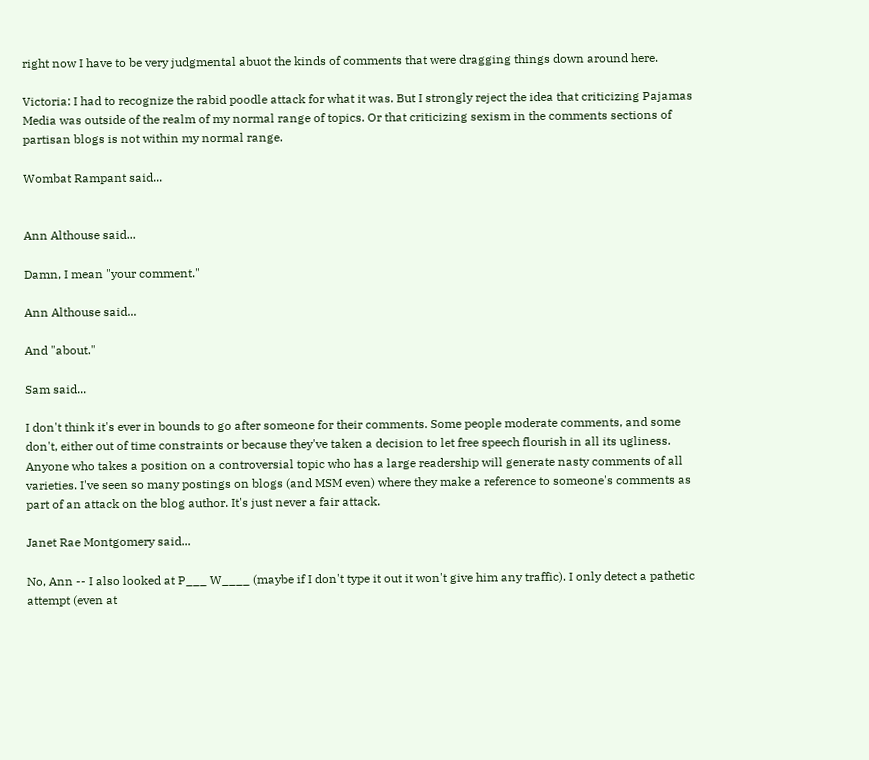right now I have to be very judgmental abuot the kinds of comments that were dragging things down around here.

Victoria: I had to recognize the rabid poodle attack for what it was. But I strongly reject the idea that criticizing Pajamas Media was outside of the realm of my normal range of topics. Or that criticizing sexism in the comments sections of partisan blogs is not within my normal range.

Wombat Rampant said...


Ann Althouse said...

Damn, I mean "your comment."

Ann Althouse said...

And "about."

Sam said...

I don't think it's ever in bounds to go after someone for their comments. Some people moderate comments, and some don't, either out of time constraints or because they've taken a decision to let free speech flourish in all its ugliness. Anyone who takes a position on a controversial topic who has a large readership will generate nasty comments of all varieties. I've seen so many postings on blogs (and MSM even) where they make a reference to someone's comments as part of an attack on the blog author. It's just never a fair attack.

Janet Rae Montgomery said...

No, Ann -- I also looked at P___ W____ (maybe if I don't type it out it won't give him any traffic). I only detect a pathetic attempt (even at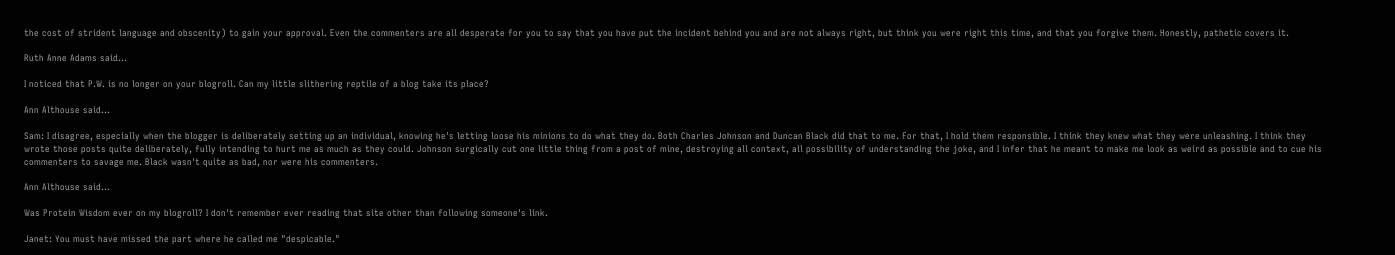the cost of strident language and obscenity) to gain your approval. Even the commenters are all desperate for you to say that you have put the incident behind you and are not always right, but think you were right this time, and that you forgive them. Honestly, pathetic covers it.

Ruth Anne Adams said...

I noticed that P.W. is no longer on your blogroll. Can my little slithering reptile of a blog take its place?

Ann Althouse said...

Sam: I disagree, especially when the blogger is deliberately setting up an individual, knowing he's letting loose his minions to do what they do. Both Charles Johnson and Duncan Black did that to me. For that, I hold them responsible. I think they knew what they were unleashing. I think they wrote those posts quite deliberately, fully intending to hurt me as much as they could. Johnson surgically cut one little thing from a post of mine, destroying all context, all possibility of understanding the joke, and I infer that he meant to make me look as weird as possible and to cue his commenters to savage me. Black wasn't quite as bad, nor were his commenters.

Ann Althouse said...

Was Protein Wisdom ever on my blogroll? I don't remember ever reading that site other than following someone's link.

Janet: You must have missed the part where he called me "despicable."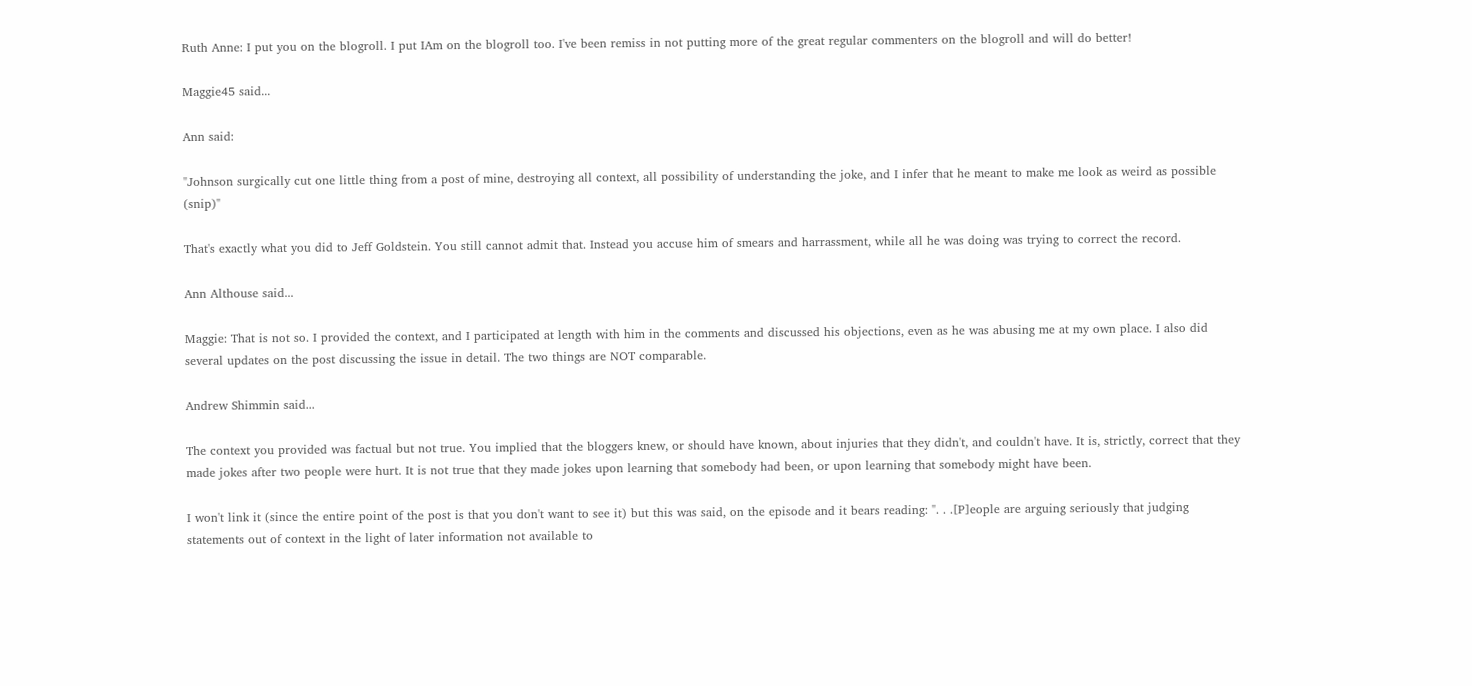Ruth Anne: I put you on the blogroll. I put IAm on the blogroll too. I've been remiss in not putting more of the great regular commenters on the blogroll and will do better!

Maggie45 said...

Ann said:

"Johnson surgically cut one little thing from a post of mine, destroying all context, all possibility of understanding the joke, and I infer that he meant to make me look as weird as possible (snip)"

That's exactly what you did to Jeff Goldstein. You still cannot admit that. Instead you accuse him of smears and harrassment, while all he was doing was trying to correct the record.

Ann Althouse said...

Maggie: That is not so. I provided the context, and I participated at length with him in the comments and discussed his objections, even as he was abusing me at my own place. I also did several updates on the post discussing the issue in detail. The two things are NOT comparable.

Andrew Shimmin said...

The context you provided was factual but not true. You implied that the bloggers knew, or should have known, about injuries that they didn't, and couldn't have. It is, strictly, correct that they made jokes after two people were hurt. It is not true that they made jokes upon learning that somebody had been, or upon learning that somebody might have been.

I won't link it (since the entire point of the post is that you don't want to see it) but this was said, on the episode and it bears reading: ". . .[P]eople are arguing seriously that judging statements out of context in the light of later information not available to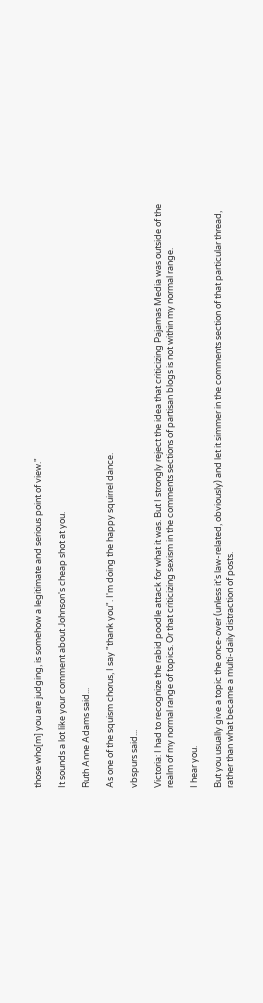those who[m] you are judging, is somehow a legitimate and serious point of view."

It sounds a lot like your comment about Johnson's cheap shot at you.

Ruth Anne Adams said...

As one of the squism chorus, I say "thank you". I'm doing the happy squirrel dance.

vbspurs said...

Victoria: I had to recognize the rabid poodle attack for what it was. But I strongly reject the idea that criticizing Pajamas Media was outside of the realm of my normal range of topics. Or that criticizing sexism in the comments sections of partisan blogs is not within my normal range.

I hear you.

But you usually give a topic the once-over (unless it's law-related, obviously) and let it simmer in the comments section of that particular thread, rather than what became a multi-daily distraction of posts.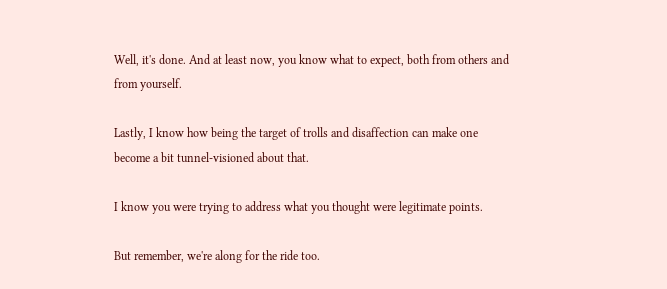Well, it's done. And at least now, you know what to expect, both from others and from yourself.

Lastly, I know how being the target of trolls and disaffection can make one become a bit tunnel-visioned about that.

I know you were trying to address what you thought were legitimate points.

But remember, we're along for the ride too.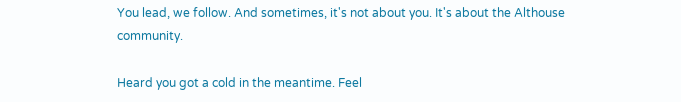You lead, we follow. And sometimes, it's not about you. It's about the Althouse community.

Heard you got a cold in the meantime. Feel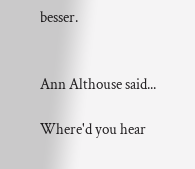besser.


Ann Althouse said...

Where'd you hear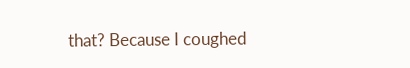that? Because I coughed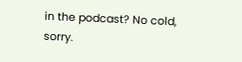in the podcast? No cold, sorry.